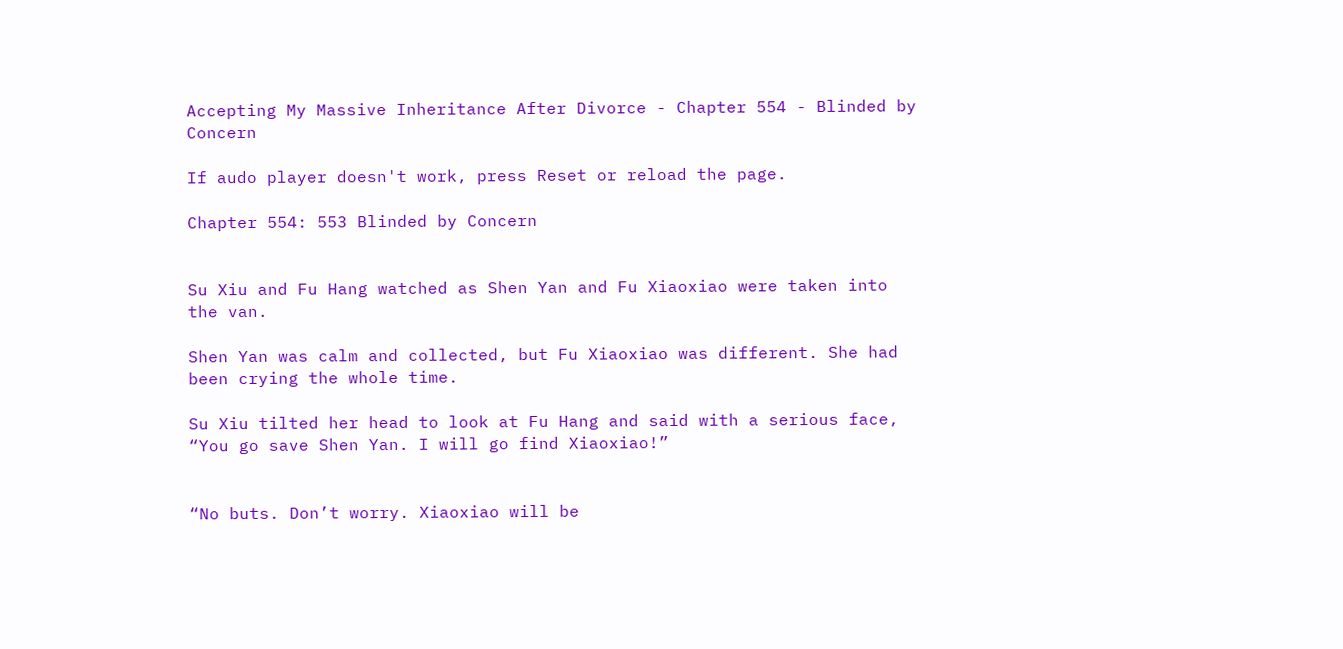Accepting My Massive Inheritance After Divorce - Chapter 554 - Blinded by Concern

If audo player doesn't work, press Reset or reload the page.

Chapter 554: 553 Blinded by Concern


Su Xiu and Fu Hang watched as Shen Yan and Fu Xiaoxiao were taken into the van.

Shen Yan was calm and collected, but Fu Xiaoxiao was different. She had been crying the whole time.

Su Xiu tilted her head to look at Fu Hang and said with a serious face, “You go save Shen Yan. I will go find Xiaoxiao!”


“No buts. Don’t worry. Xiaoxiao will be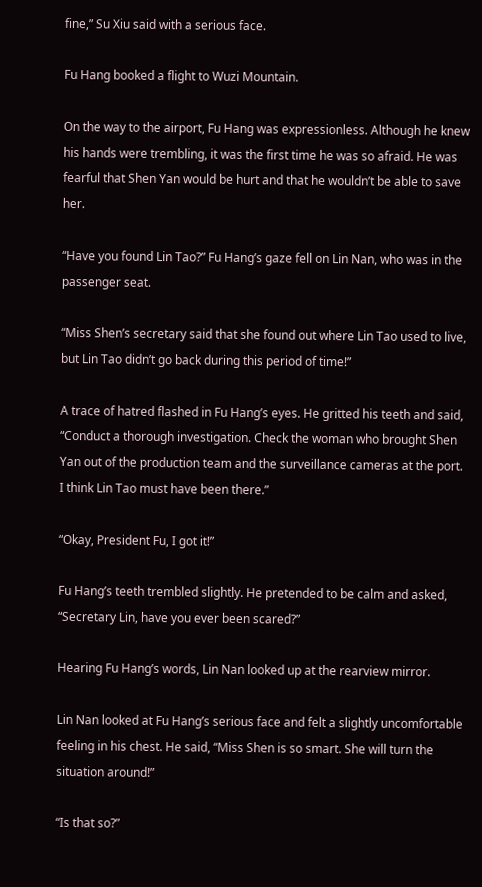fine,” Su Xiu said with a serious face.

Fu Hang booked a flight to Wuzi Mountain.

On the way to the airport, Fu Hang was expressionless. Although he knew his hands were trembling, it was the first time he was so afraid. He was fearful that Shen Yan would be hurt and that he wouldn’t be able to save her.

“Have you found Lin Tao?” Fu Hang’s gaze fell on Lin Nan, who was in the passenger seat.

“Miss Shen’s secretary said that she found out where Lin Tao used to live, but Lin Tao didn’t go back during this period of time!”

A trace of hatred flashed in Fu Hang’s eyes. He gritted his teeth and said, “Conduct a thorough investigation. Check the woman who brought Shen Yan out of the production team and the surveillance cameras at the port. I think Lin Tao must have been there.”

“Okay, President Fu, I got it!”

Fu Hang’s teeth trembled slightly. He pretended to be calm and asked, “Secretary Lin, have you ever been scared?”

Hearing Fu Hang’s words, Lin Nan looked up at the rearview mirror.

Lin Nan looked at Fu Hang’s serious face and felt a slightly uncomfortable feeling in his chest. He said, “Miss Shen is so smart. She will turn the situation around!”

“Is that so?”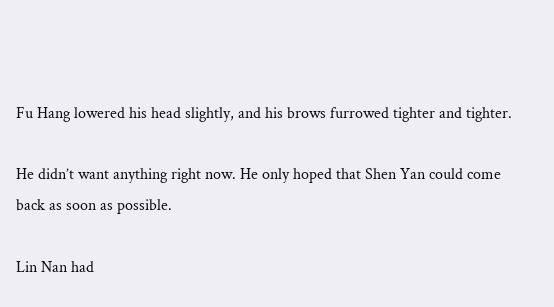Fu Hang lowered his head slightly, and his brows furrowed tighter and tighter.

He didn’t want anything right now. He only hoped that Shen Yan could come back as soon as possible.

Lin Nan had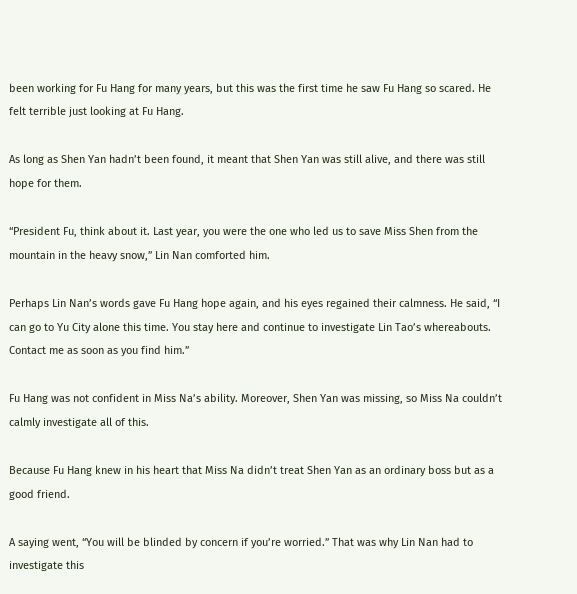been working for Fu Hang for many years, but this was the first time he saw Fu Hang so scared. He felt terrible just looking at Fu Hang.

As long as Shen Yan hadn’t been found, it meant that Shen Yan was still alive, and there was still hope for them.

“President Fu, think about it. Last year, you were the one who led us to save Miss Shen from the mountain in the heavy snow,” Lin Nan comforted him.

Perhaps Lin Nan’s words gave Fu Hang hope again, and his eyes regained their calmness. He said, “I can go to Yu City alone this time. You stay here and continue to investigate Lin Tao’s whereabouts. Contact me as soon as you find him.”

Fu Hang was not confident in Miss Na’s ability. Moreover, Shen Yan was missing, so Miss Na couldn’t calmly investigate all of this.

Because Fu Hang knew in his heart that Miss Na didn’t treat Shen Yan as an ordinary boss but as a good friend.

A saying went, “You will be blinded by concern if you’re worried.” That was why Lin Nan had to investigate this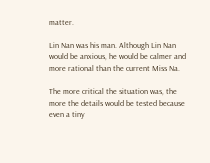matter.

Lin Nan was his man. Although Lin Nan would be anxious, he would be calmer and more rational than the current Miss Na.

The more critical the situation was, the more the details would be tested because even a tiny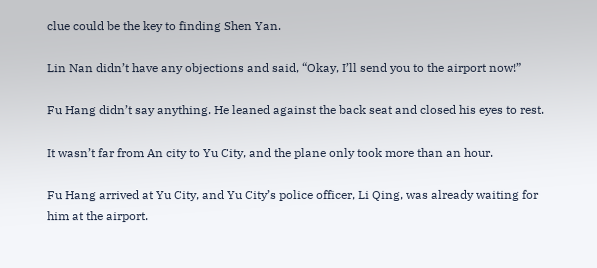clue could be the key to finding Shen Yan.

Lin Nan didn’t have any objections and said, “Okay, I’ll send you to the airport now!”

Fu Hang didn’t say anything. He leaned against the back seat and closed his eyes to rest.

It wasn’t far from An city to Yu City, and the plane only took more than an hour.

Fu Hang arrived at Yu City, and Yu City’s police officer, Li Qing, was already waiting for him at the airport.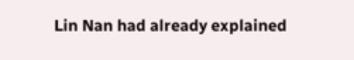Lin Nan had already explained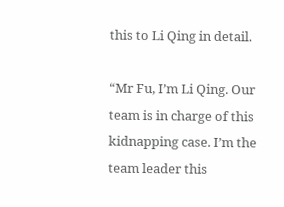this to Li Qing in detail.

“Mr Fu, I’m Li Qing. Our team is in charge of this kidnapping case. I’m the team leader this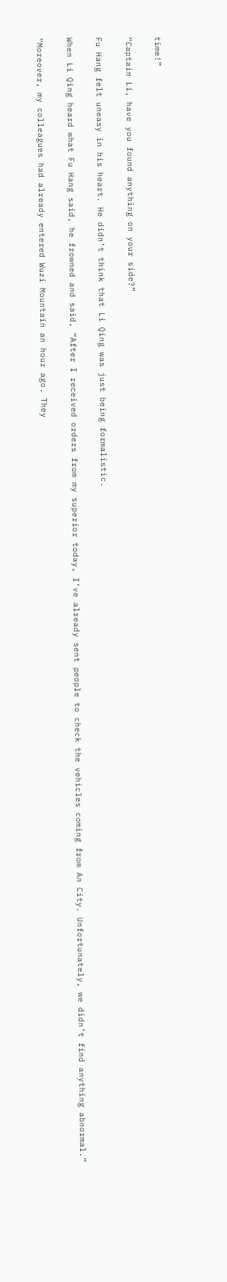time!”

“Captain Li, have you found anything on your side?”

Fu Hang felt uneasy in his heart. He didn’t think that Li Qing was just being formalistic.

When Li Qing heard what Fu Hang said, he frowned and said, “After I received orders from my superior today, I’ve already sent people to check the vehicles coming from An City. Unfortunately, we didn’t find anything abnormal.”

“Moreover, my colleagues had already entered Wuzi Mountain an hour ago. They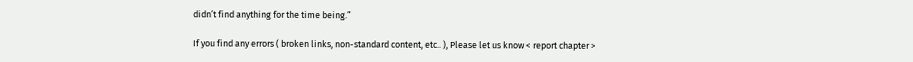didn’t find anything for the time being.”

If you find any errors ( broken links, non-standard content, etc.. ), Please let us know < report chapter >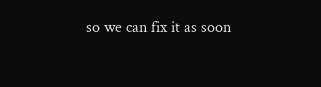so we can fix it as soon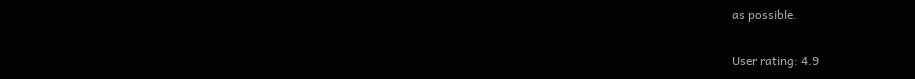as possible.

User rating: 4.9